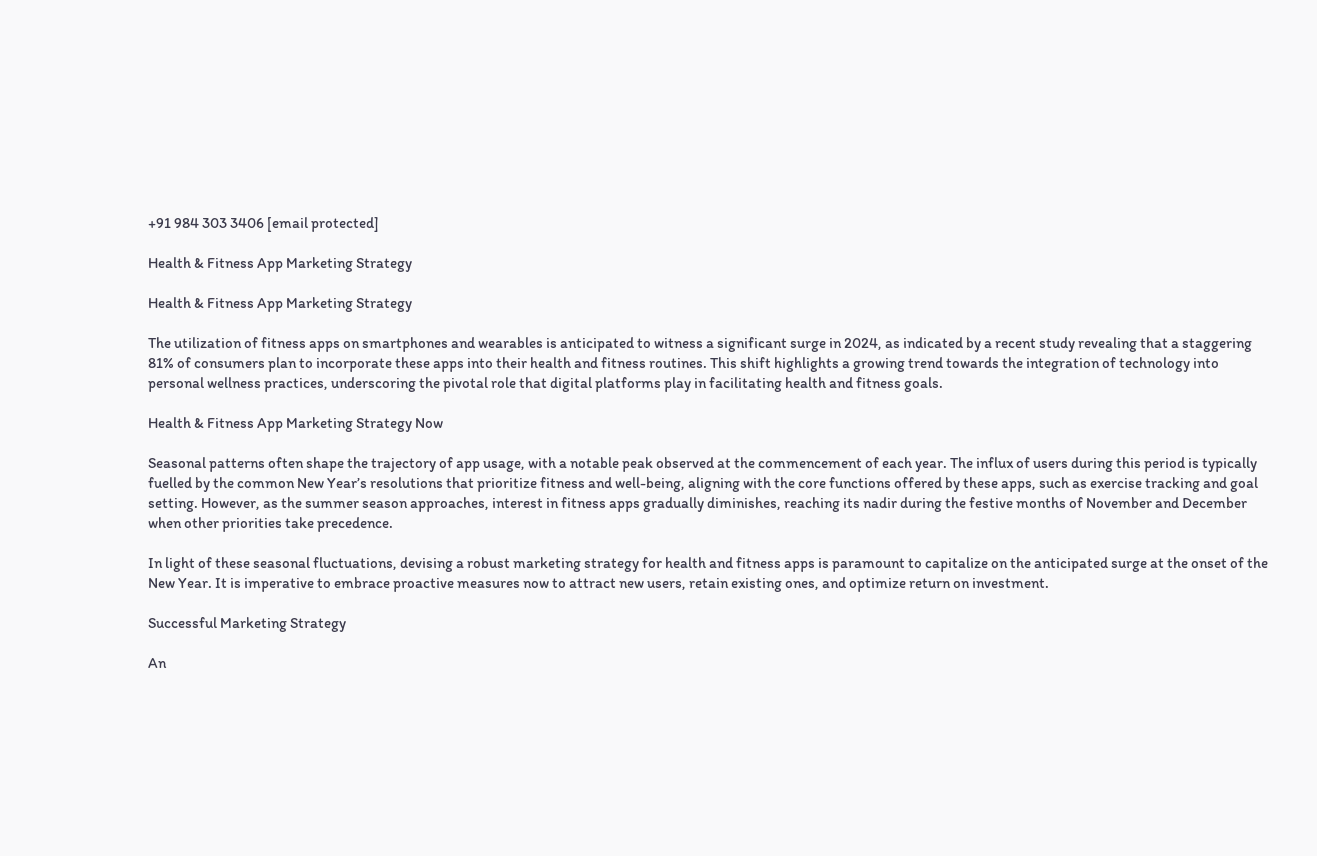+91 984 303 3406 [email protected]

Health & Fitness App Marketing Strategy

Health & Fitness App Marketing Strategy

The utilization of fitness apps on smartphones and wearables is anticipated to witness a significant surge in 2024, as indicated by a recent study revealing that a staggering 81% of consumers plan to incorporate these apps into their health and fitness routines. This shift highlights a growing trend towards the integration of technology into personal wellness practices, underscoring the pivotal role that digital platforms play in facilitating health and fitness goals.

Health & Fitness App Marketing Strategy Now

Seasonal patterns often shape the trajectory of app usage, with a notable peak observed at the commencement of each year. The influx of users during this period is typically fuelled by the common New Year’s resolutions that prioritize fitness and well-being, aligning with the core functions offered by these apps, such as exercise tracking and goal setting. However, as the summer season approaches, interest in fitness apps gradually diminishes, reaching its nadir during the festive months of November and December when other priorities take precedence.

In light of these seasonal fluctuations, devising a robust marketing strategy for health and fitness apps is paramount to capitalize on the anticipated surge at the onset of the New Year. It is imperative to embrace proactive measures now to attract new users, retain existing ones, and optimize return on investment.

Successful Marketing Strategy

An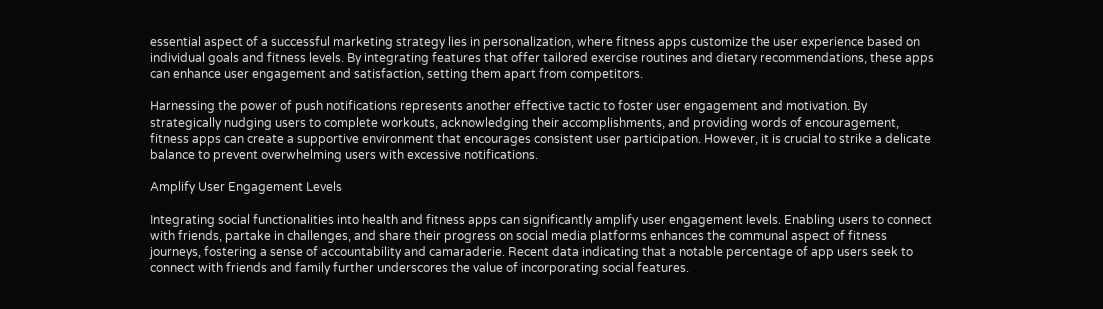essential aspect of a successful marketing strategy lies in personalization, where fitness apps customize the user experience based on individual goals and fitness levels. By integrating features that offer tailored exercise routines and dietary recommendations, these apps can enhance user engagement and satisfaction, setting them apart from competitors.

Harnessing the power of push notifications represents another effective tactic to foster user engagement and motivation. By strategically nudging users to complete workouts, acknowledging their accomplishments, and providing words of encouragement, fitness apps can create a supportive environment that encourages consistent user participation. However, it is crucial to strike a delicate balance to prevent overwhelming users with excessive notifications.

Amplify User Engagement Levels

Integrating social functionalities into health and fitness apps can significantly amplify user engagement levels. Enabling users to connect with friends, partake in challenges, and share their progress on social media platforms enhances the communal aspect of fitness journeys, fostering a sense of accountability and camaraderie. Recent data indicating that a notable percentage of app users seek to connect with friends and family further underscores the value of incorporating social features.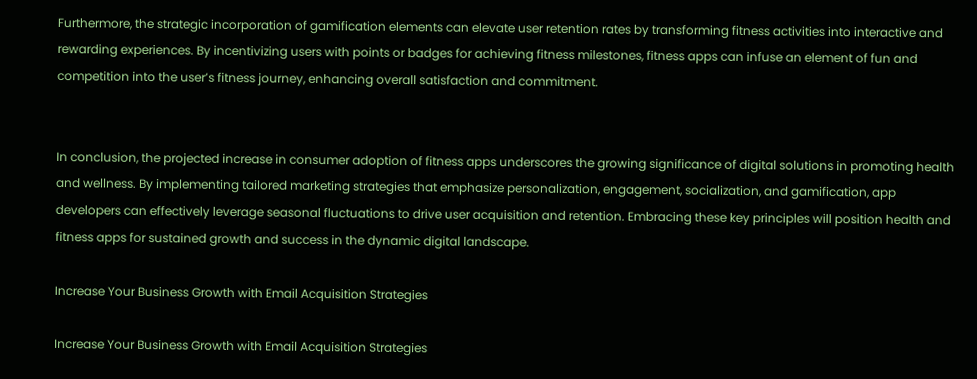Furthermore, the strategic incorporation of gamification elements can elevate user retention rates by transforming fitness activities into interactive and rewarding experiences. By incentivizing users with points or badges for achieving fitness milestones, fitness apps can infuse an element of fun and competition into the user’s fitness journey, enhancing overall satisfaction and commitment.


In conclusion, the projected increase in consumer adoption of fitness apps underscores the growing significance of digital solutions in promoting health and wellness. By implementing tailored marketing strategies that emphasize personalization, engagement, socialization, and gamification, app developers can effectively leverage seasonal fluctuations to drive user acquisition and retention. Embracing these key principles will position health and fitness apps for sustained growth and success in the dynamic digital landscape.

Increase Your Business Growth with Email Acquisition Strategies

Increase Your Business Growth with Email Acquisition Strategies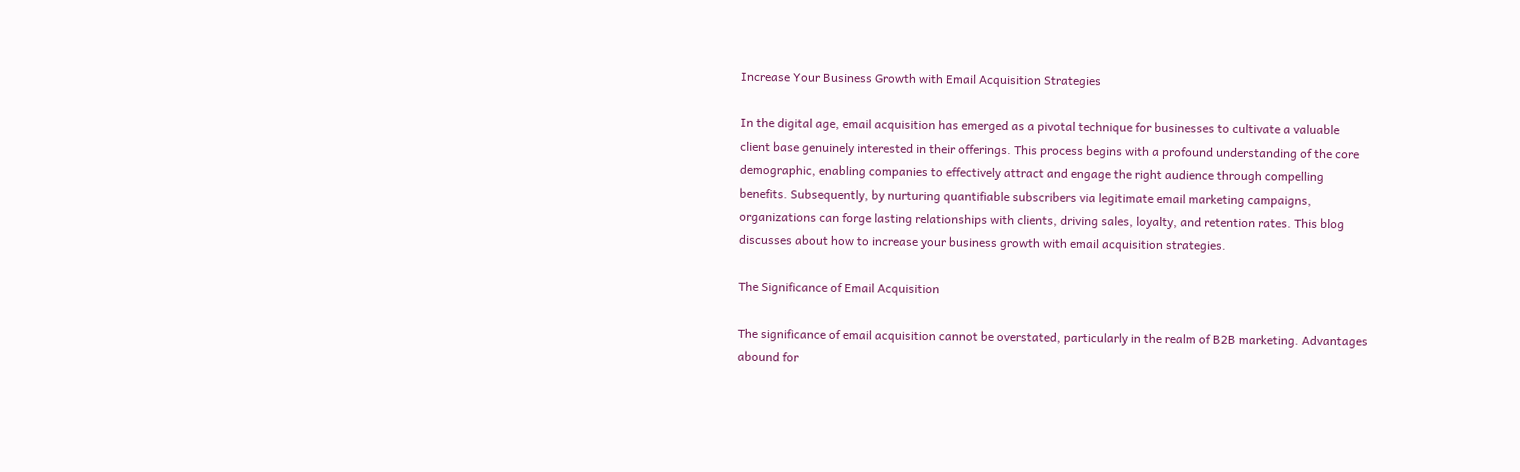Increase Your Business Growth with Email Acquisition Strategies

In the digital age, email acquisition has emerged as a pivotal technique for businesses to cultivate a valuable client base genuinely interested in their offerings. This process begins with a profound understanding of the core demographic, enabling companies to effectively attract and engage the right audience through compelling benefits. Subsequently, by nurturing quantifiable subscribers via legitimate email marketing campaigns, organizations can forge lasting relationships with clients, driving sales, loyalty, and retention rates. This blog discusses about how to increase your business growth with email acquisition strategies.

The Significance of Email Acquisition

The significance of email acquisition cannot be overstated, particularly in the realm of B2B marketing. Advantages abound for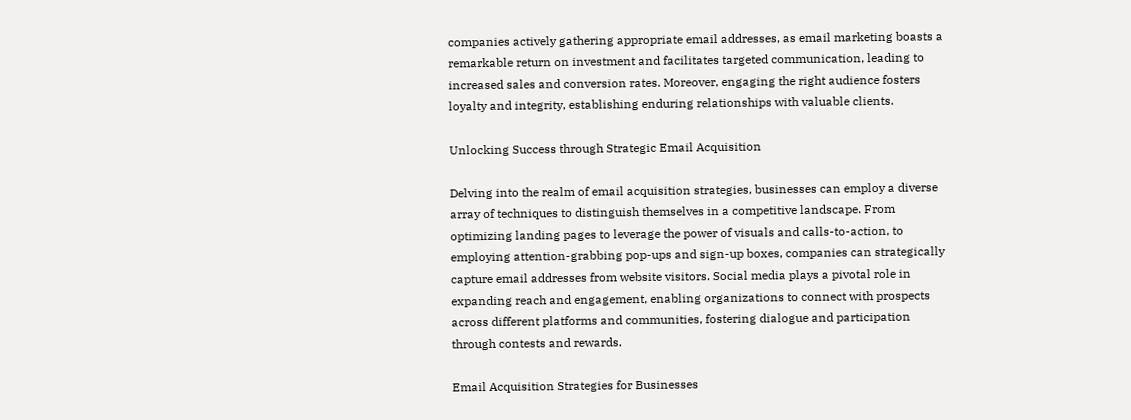companies actively gathering appropriate email addresses, as email marketing boasts a remarkable return on investment and facilitates targeted communication, leading to increased sales and conversion rates. Moreover, engaging the right audience fosters loyalty and integrity, establishing enduring relationships with valuable clients.

Unlocking Success through Strategic Email Acquisition

Delving into the realm of email acquisition strategies, businesses can employ a diverse array of techniques to distinguish themselves in a competitive landscape. From optimizing landing pages to leverage the power of visuals and calls-to-action, to employing attention-grabbing pop-ups and sign-up boxes, companies can strategically capture email addresses from website visitors. Social media plays a pivotal role in expanding reach and engagement, enabling organizations to connect with prospects across different platforms and communities, fostering dialogue and participation through contests and rewards.

Email Acquisition Strategies for Businesses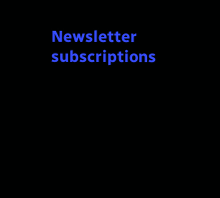Newsletter subscriptions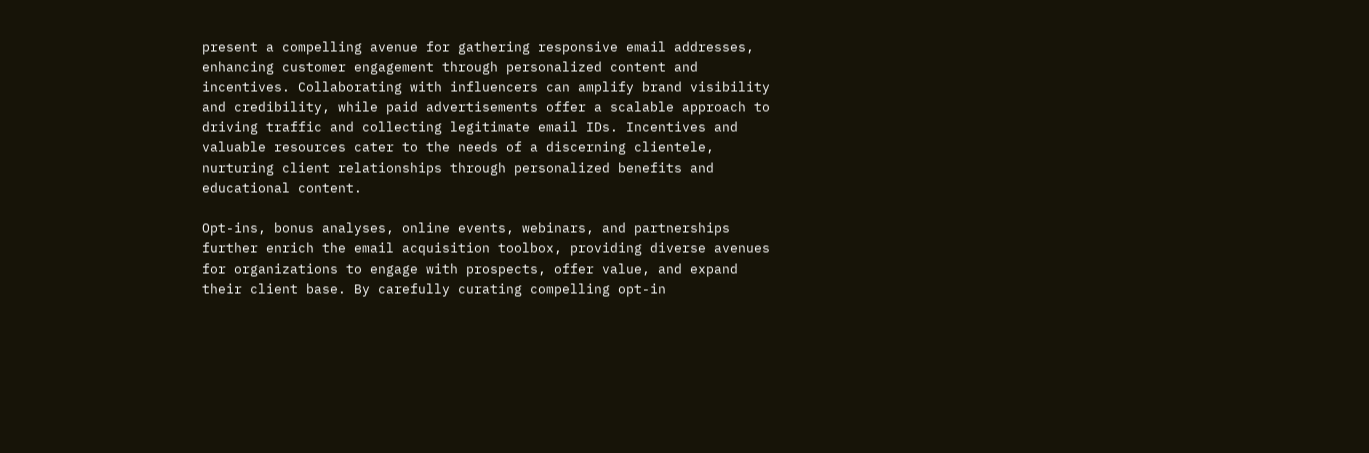present a compelling avenue for gathering responsive email addresses, enhancing customer engagement through personalized content and incentives. Collaborating with influencers can amplify brand visibility and credibility, while paid advertisements offer a scalable approach to driving traffic and collecting legitimate email IDs. Incentives and valuable resources cater to the needs of a discerning clientele, nurturing client relationships through personalized benefits and educational content.

Opt-ins, bonus analyses, online events, webinars, and partnerships further enrich the email acquisition toolbox, providing diverse avenues for organizations to engage with prospects, offer value, and expand their client base. By carefully curating compelling opt-in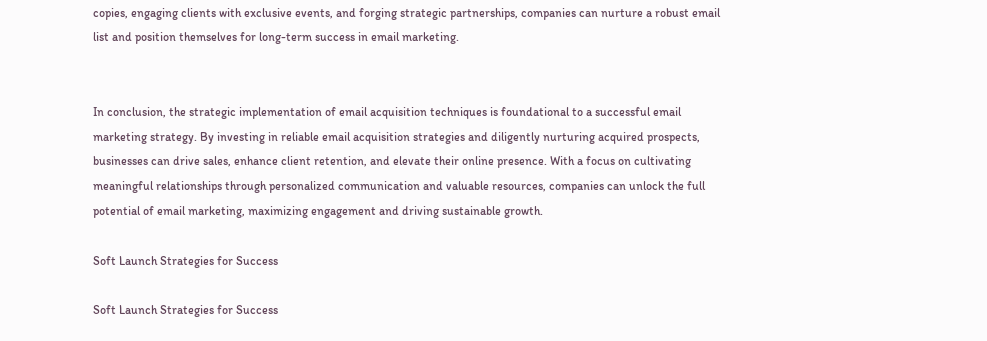copies, engaging clients with exclusive events, and forging strategic partnerships, companies can nurture a robust email list and position themselves for long-term success in email marketing.


In conclusion, the strategic implementation of email acquisition techniques is foundational to a successful email marketing strategy. By investing in reliable email acquisition strategies and diligently nurturing acquired prospects, businesses can drive sales, enhance client retention, and elevate their online presence. With a focus on cultivating meaningful relationships through personalized communication and valuable resources, companies can unlock the full potential of email marketing, maximizing engagement and driving sustainable growth.

Soft Launch Strategies for Success

Soft Launch Strategies for Success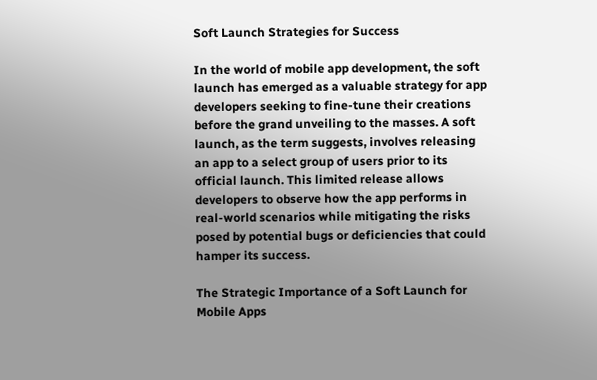Soft Launch Strategies for Success

In the world of mobile app development, the soft launch has emerged as a valuable strategy for app developers seeking to fine-tune their creations before the grand unveiling to the masses. A soft launch, as the term suggests, involves releasing an app to a select group of users prior to its official launch. This limited release allows developers to observe how the app performs in real-world scenarios while mitigating the risks posed by potential bugs or deficiencies that could hamper its success.

The Strategic Importance of a Soft Launch for Mobile Apps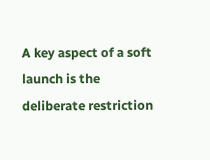A key aspect of a soft launch is the deliberate restriction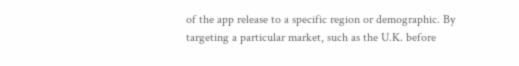of the app release to a specific region or demographic. By targeting a particular market, such as the U.K. before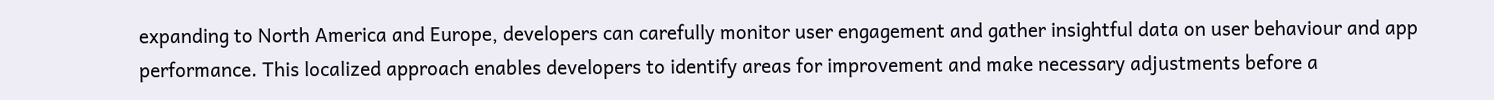expanding to North America and Europe, developers can carefully monitor user engagement and gather insightful data on user behaviour and app performance. This localized approach enables developers to identify areas for improvement and make necessary adjustments before a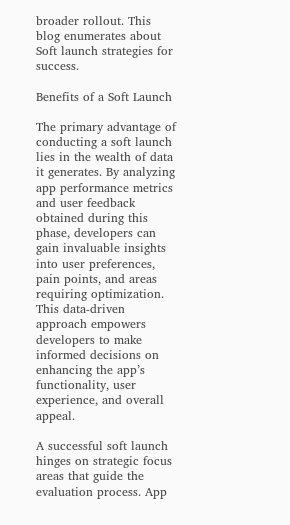broader rollout. This blog enumerates about Soft launch strategies for success.

Benefits of a Soft Launch

The primary advantage of conducting a soft launch lies in the wealth of data it generates. By analyzing app performance metrics and user feedback obtained during this phase, developers can gain invaluable insights into user preferences, pain points, and areas requiring optimization. This data-driven approach empowers developers to make informed decisions on enhancing the app’s functionality, user experience, and overall appeal.

A successful soft launch hinges on strategic focus areas that guide the evaluation process. App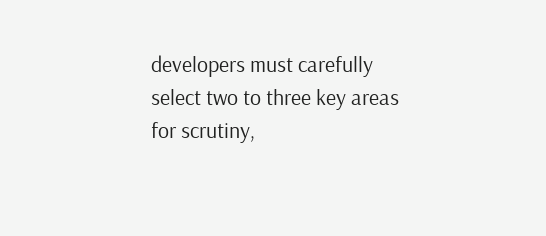developers must carefully select two to three key areas for scrutiny,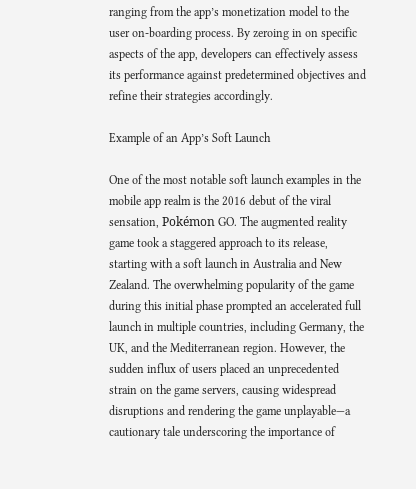ranging from the app’s monetization model to the user on-boarding process. By zeroing in on specific aspects of the app, developers can effectively assess its performance against predetermined objectives and refine their strategies accordingly.

Example of an App’s Soft Launch

One of the most notable soft launch examples in the mobile app realm is the 2016 debut of the viral sensation, Pokémon GO. The augmented reality game took a staggered approach to its release, starting with a soft launch in Australia and New Zealand. The overwhelming popularity of the game during this initial phase prompted an accelerated full launch in multiple countries, including Germany, the UK, and the Mediterranean region. However, the sudden influx of users placed an unprecedented strain on the game servers, causing widespread disruptions and rendering the game unplayable—a cautionary tale underscoring the importance of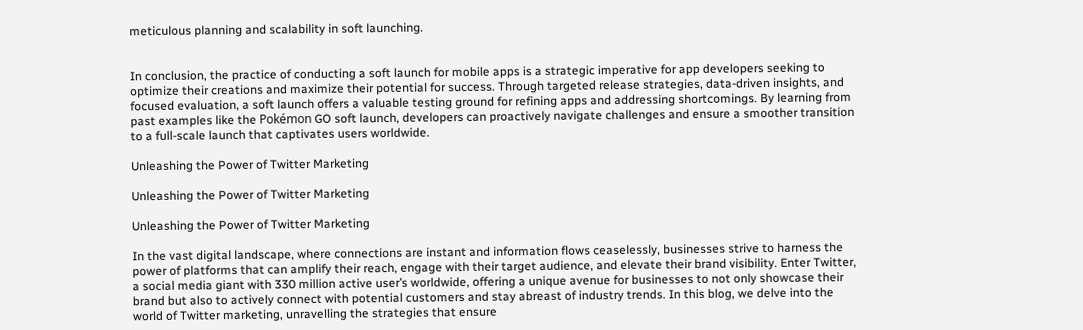meticulous planning and scalability in soft launching.


In conclusion, the practice of conducting a soft launch for mobile apps is a strategic imperative for app developers seeking to optimize their creations and maximize their potential for success. Through targeted release strategies, data-driven insights, and focused evaluation, a soft launch offers a valuable testing ground for refining apps and addressing shortcomings. By learning from past examples like the Pokémon GO soft launch, developers can proactively navigate challenges and ensure a smoother transition to a full-scale launch that captivates users worldwide.

Unleashing the Power of Twitter Marketing

Unleashing the Power of Twitter Marketing

Unleashing the Power of Twitter Marketing

In the vast digital landscape, where connections are instant and information flows ceaselessly, businesses strive to harness the power of platforms that can amplify their reach, engage with their target audience, and elevate their brand visibility. Enter Twitter, a social media giant with 330 million active user’s worldwide, offering a unique avenue for businesses to not only showcase their brand but also to actively connect with potential customers and stay abreast of industry trends. In this blog, we delve into the world of Twitter marketing, unravelling the strategies that ensure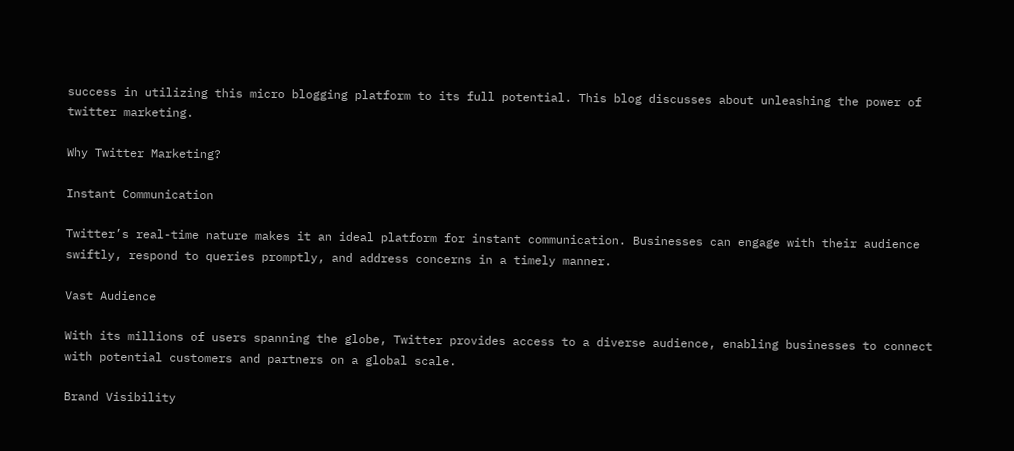success in utilizing this micro blogging platform to its full potential. This blog discusses about unleashing the power of twitter marketing.

Why Twitter Marketing?

Instant Communication

Twitter’s real-time nature makes it an ideal platform for instant communication. Businesses can engage with their audience swiftly, respond to queries promptly, and address concerns in a timely manner.

Vast Audience

With its millions of users spanning the globe, Twitter provides access to a diverse audience, enabling businesses to connect with potential customers and partners on a global scale.

Brand Visibility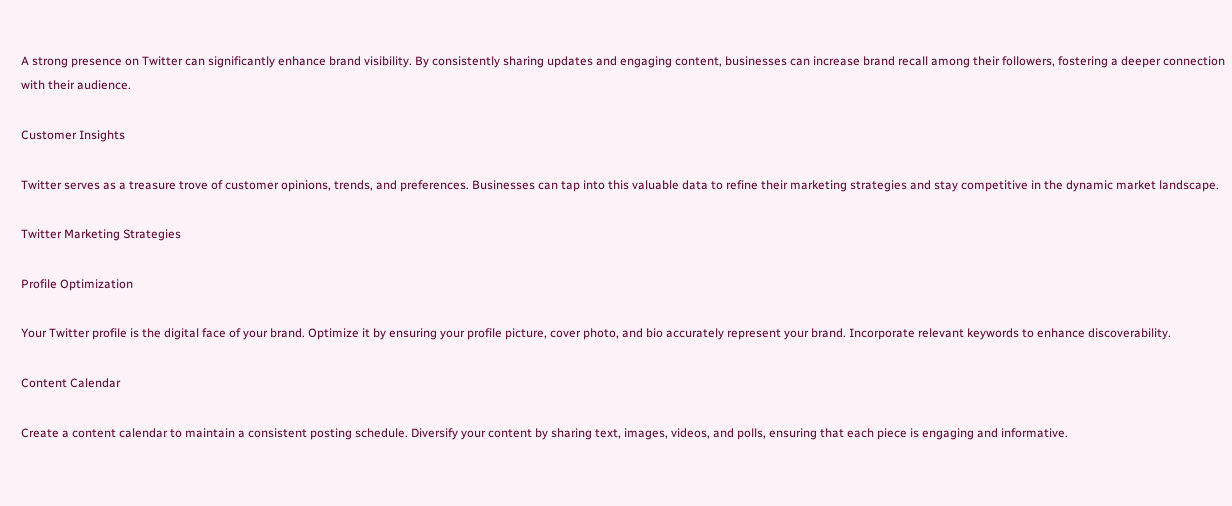A strong presence on Twitter can significantly enhance brand visibility. By consistently sharing updates and engaging content, businesses can increase brand recall among their followers, fostering a deeper connection with their audience.

Customer Insights

Twitter serves as a treasure trove of customer opinions, trends, and preferences. Businesses can tap into this valuable data to refine their marketing strategies and stay competitive in the dynamic market landscape.

Twitter Marketing Strategies

Profile Optimization

Your Twitter profile is the digital face of your brand. Optimize it by ensuring your profile picture, cover photo, and bio accurately represent your brand. Incorporate relevant keywords to enhance discoverability.

Content Calendar

Create a content calendar to maintain a consistent posting schedule. Diversify your content by sharing text, images, videos, and polls, ensuring that each piece is engaging and informative.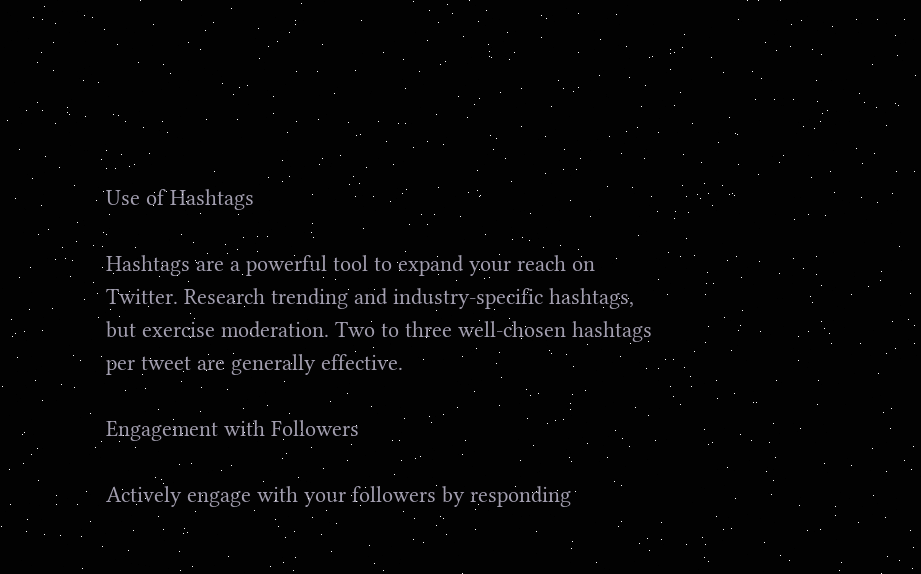Use of Hashtags

Hashtags are a powerful tool to expand your reach on Twitter. Research trending and industry-specific hashtags, but exercise moderation. Two to three well-chosen hashtags per tweet are generally effective.

Engagement with Followers

Actively engage with your followers by responding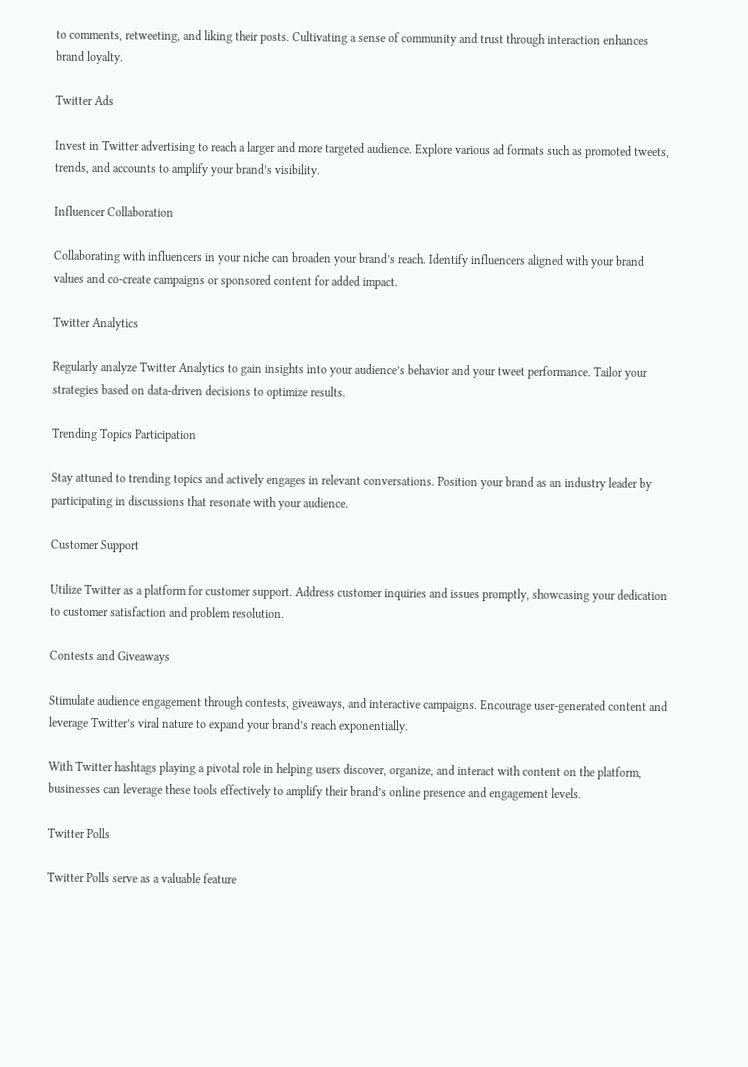to comments, retweeting, and liking their posts. Cultivating a sense of community and trust through interaction enhances brand loyalty.

Twitter Ads

Invest in Twitter advertising to reach a larger and more targeted audience. Explore various ad formats such as promoted tweets, trends, and accounts to amplify your brand’s visibility.

Influencer Collaboration

Collaborating with influencers in your niche can broaden your brand’s reach. Identify influencers aligned with your brand values and co-create campaigns or sponsored content for added impact.

Twitter Analytics

Regularly analyze Twitter Analytics to gain insights into your audience’s behavior and your tweet performance. Tailor your strategies based on data-driven decisions to optimize results.

Trending Topics Participation

Stay attuned to trending topics and actively engages in relevant conversations. Position your brand as an industry leader by participating in discussions that resonate with your audience.

Customer Support

Utilize Twitter as a platform for customer support. Address customer inquiries and issues promptly, showcasing your dedication to customer satisfaction and problem resolution.

Contests and Giveaways

Stimulate audience engagement through contests, giveaways, and interactive campaigns. Encourage user-generated content and leverage Twitter’s viral nature to expand your brand’s reach exponentially.

With Twitter hashtags playing a pivotal role in helping users discover, organize, and interact with content on the platform, businesses can leverage these tools effectively to amplify their brand’s online presence and engagement levels.

Twitter Polls

Twitter Polls serve as a valuable feature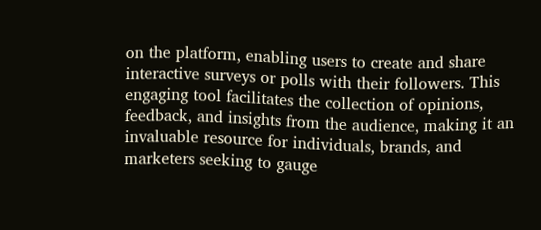on the platform, enabling users to create and share interactive surveys or polls with their followers. This engaging tool facilitates the collection of opinions, feedback, and insights from the audience, making it an invaluable resource for individuals, brands, and marketers seeking to gauge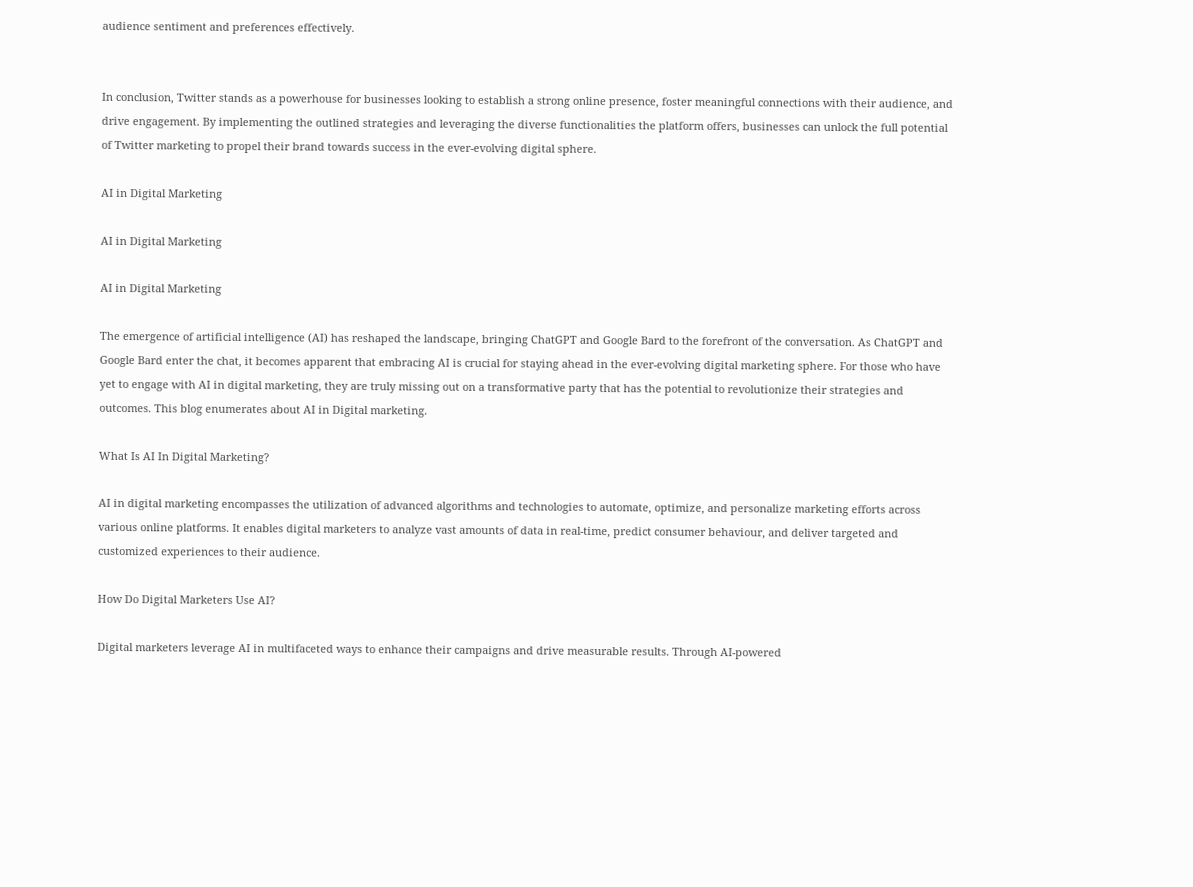audience sentiment and preferences effectively.


In conclusion, Twitter stands as a powerhouse for businesses looking to establish a strong online presence, foster meaningful connections with their audience, and drive engagement. By implementing the outlined strategies and leveraging the diverse functionalities the platform offers, businesses can unlock the full potential of Twitter marketing to propel their brand towards success in the ever-evolving digital sphere.

AI in Digital Marketing

AI in Digital Marketing

AI in Digital Marketing

The emergence of artificial intelligence (AI) has reshaped the landscape, bringing ChatGPT and Google Bard to the forefront of the conversation. As ChatGPT and Google Bard enter the chat, it becomes apparent that embracing AI is crucial for staying ahead in the ever-evolving digital marketing sphere. For those who have yet to engage with AI in digital marketing, they are truly missing out on a transformative party that has the potential to revolutionize their strategies and outcomes. This blog enumerates about AI in Digital marketing.

What Is AI In Digital Marketing?

AI in digital marketing encompasses the utilization of advanced algorithms and technologies to automate, optimize, and personalize marketing efforts across various online platforms. It enables digital marketers to analyze vast amounts of data in real-time, predict consumer behaviour, and deliver targeted and customized experiences to their audience.

How Do Digital Marketers Use AI?

Digital marketers leverage AI in multifaceted ways to enhance their campaigns and drive measurable results. Through AI-powered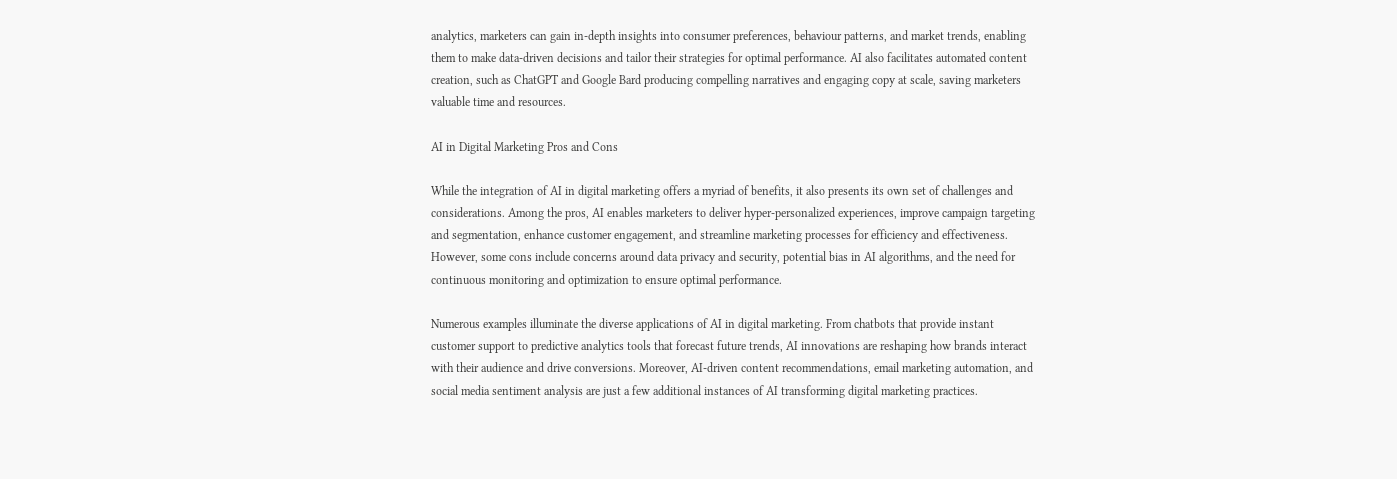analytics, marketers can gain in-depth insights into consumer preferences, behaviour patterns, and market trends, enabling them to make data-driven decisions and tailor their strategies for optimal performance. AI also facilitates automated content creation, such as ChatGPT and Google Bard producing compelling narratives and engaging copy at scale, saving marketers valuable time and resources.

AI in Digital Marketing Pros and Cons

While the integration of AI in digital marketing offers a myriad of benefits, it also presents its own set of challenges and considerations. Among the pros, AI enables marketers to deliver hyper-personalized experiences, improve campaign targeting and segmentation, enhance customer engagement, and streamline marketing processes for efficiency and effectiveness. However, some cons include concerns around data privacy and security, potential bias in AI algorithms, and the need for continuous monitoring and optimization to ensure optimal performance.

Numerous examples illuminate the diverse applications of AI in digital marketing. From chatbots that provide instant customer support to predictive analytics tools that forecast future trends, AI innovations are reshaping how brands interact with their audience and drive conversions. Moreover, AI-driven content recommendations, email marketing automation, and social media sentiment analysis are just a few additional instances of AI transforming digital marketing practices.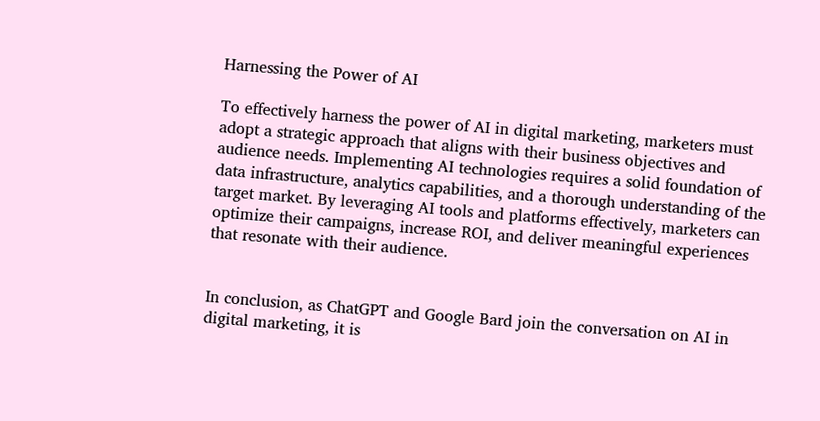Harnessing the Power of AI

To effectively harness the power of AI in digital marketing, marketers must adopt a strategic approach that aligns with their business objectives and audience needs. Implementing AI technologies requires a solid foundation of data infrastructure, analytics capabilities, and a thorough understanding of the target market. By leveraging AI tools and platforms effectively, marketers can optimize their campaigns, increase ROI, and deliver meaningful experiences that resonate with their audience.


In conclusion, as ChatGPT and Google Bard join the conversation on AI in digital marketing, it is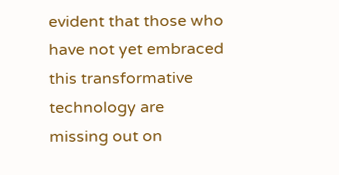evident that those who have not yet embraced this transformative technology are missing out on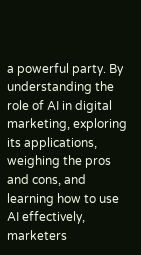a powerful party. By understanding the role of AI in digital marketing, exploring its applications, weighing the pros and cons, and learning how to use AI effectively, marketers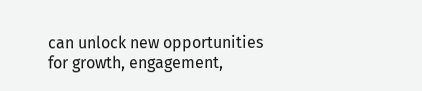can unlock new opportunities for growth, engagement,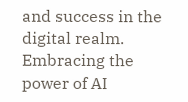and success in the digital realm. Embracing the power of AI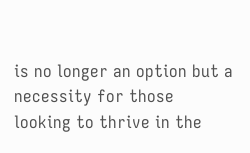is no longer an option but a necessity for those looking to thrive in the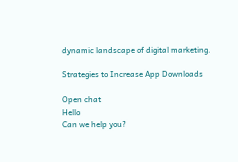dynamic landscape of digital marketing.

Strategies to Increase App Downloads

Open chat
Hello
Can we help you?